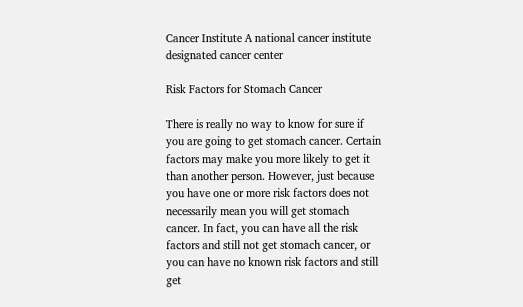Cancer Institute A national cancer institute
designated cancer center

Risk Factors for Stomach Cancer

There is really no way to know for sure if you are going to get stomach cancer. Certain factors may make you more likely to get it than another person. However, just because you have one or more risk factors does not necessarily mean you will get stomach cancer. In fact, you can have all the risk factors and still not get stomach cancer, or you can have no known risk factors and still get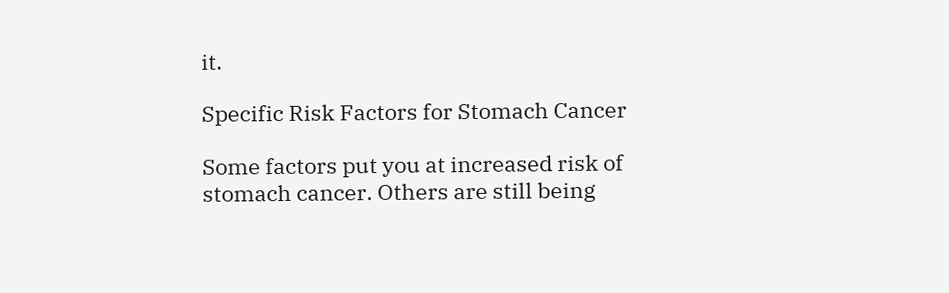it.

Specific Risk Factors for Stomach Cancer

Some factors put you at increased risk of stomach cancer. Others are still being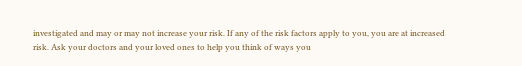investigated and may or may not increase your risk. If any of the risk factors apply to you, you are at increased risk. Ask your doctors and your loved ones to help you think of ways you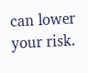can lower your risk.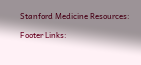Stanford Medicine Resources:

Footer Links: